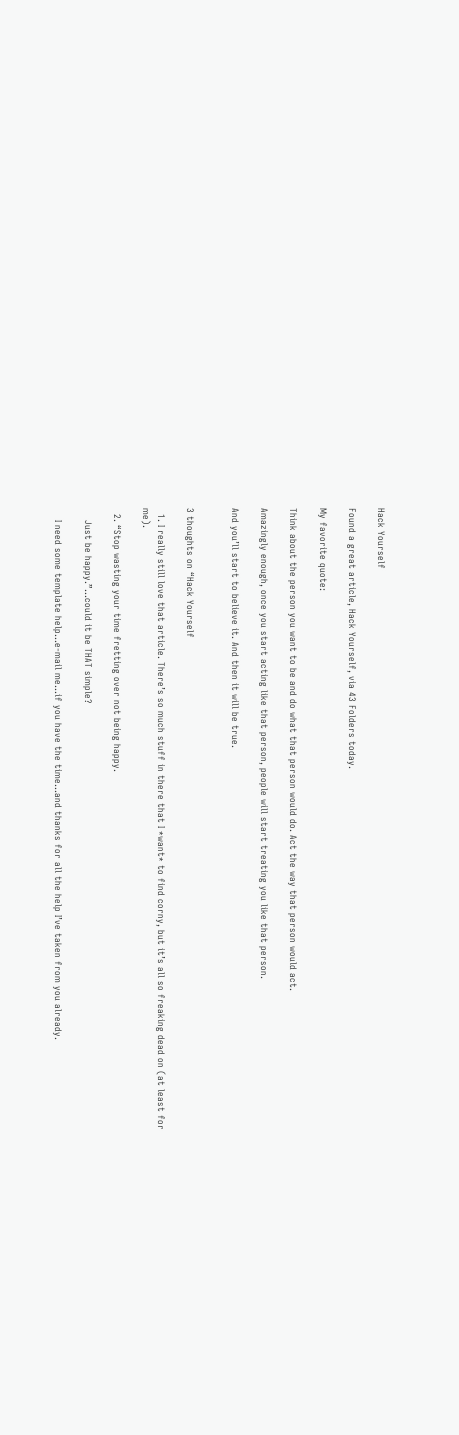Hack Yourself

Found a great article, Hack Yourself, via 43 Folders today.

My favorite quote:

Think about the person you want to be and do what that person would do. Act the way that person would act.

Amazingly enough, once you start acting like that person, people will start treating you like that person.

And you’ll start to believe it. And then it will be true.


3 thoughts on “Hack Yourself

  1. I really still love that article. There’s so much stuff in there that I *want* to find corny, but it’s all so freaking dead on (at least for me).

  2. “Stop wasting your time fretting over not being happy.

    Just be happy.”…could it be THAT simple?

    I need some template help…e-mail me…if you have the time…and thanks for all the help I’ve taken from you already.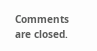Comments are closed.